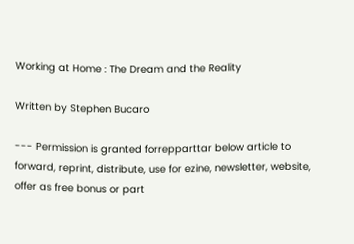Working at Home : The Dream and the Reality

Written by Stephen Bucaro

--- Permission is granted forrepparttar below article to forward, reprint, distribute, use for ezine, newsletter, website, offer as free bonus or part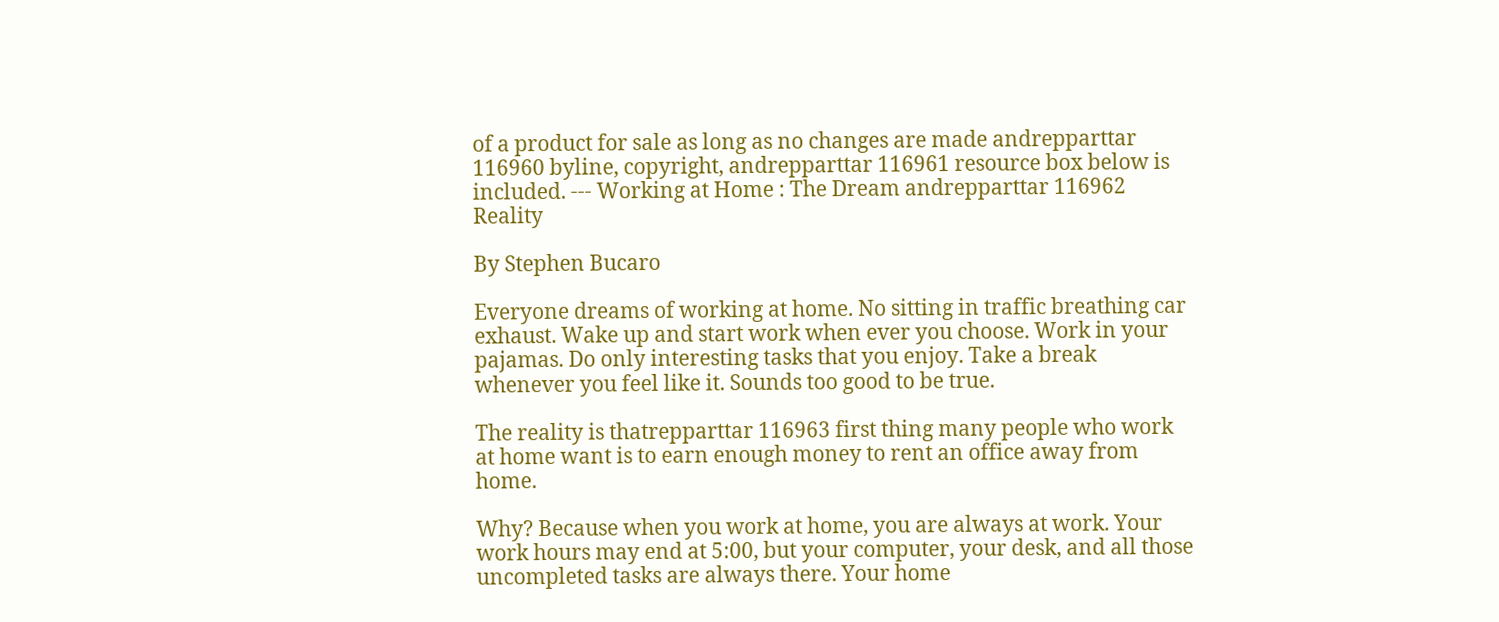of a product for sale as long as no changes are made andrepparttar 116960 byline, copyright, andrepparttar 116961 resource box below is included. --- Working at Home : The Dream andrepparttar 116962 Reality

By Stephen Bucaro

Everyone dreams of working at home. No sitting in traffic breathing car exhaust. Wake up and start work when ever you choose. Work in your pajamas. Do only interesting tasks that you enjoy. Take a break whenever you feel like it. Sounds too good to be true.

The reality is thatrepparttar 116963 first thing many people who work at home want is to earn enough money to rent an office away from home.

Why? Because when you work at home, you are always at work. Your work hours may end at 5:00, but your computer, your desk, and all those uncompleted tasks are always there. Your home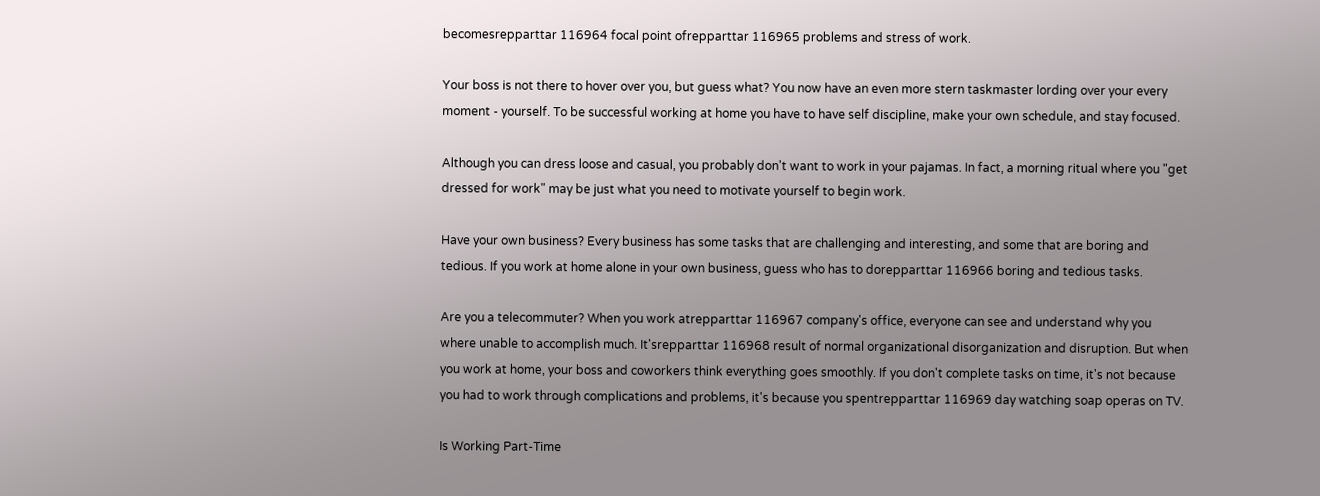becomesrepparttar 116964 focal point ofrepparttar 116965 problems and stress of work.

Your boss is not there to hover over you, but guess what? You now have an even more stern taskmaster lording over your every moment - yourself. To be successful working at home you have to have self discipline, make your own schedule, and stay focused.

Although you can dress loose and casual, you probably don't want to work in your pajamas. In fact, a morning ritual where you "get dressed for work" may be just what you need to motivate yourself to begin work.

Have your own business? Every business has some tasks that are challenging and interesting, and some that are boring and tedious. If you work at home alone in your own business, guess who has to dorepparttar 116966 boring and tedious tasks.

Are you a telecommuter? When you work atrepparttar 116967 company's office, everyone can see and understand why you where unable to accomplish much. It'srepparttar 116968 result of normal organizational disorganization and disruption. But when you work at home, your boss and coworkers think everything goes smoothly. If you don't complete tasks on time, it's not because you had to work through complications and problems, it's because you spentrepparttar 116969 day watching soap operas on TV.

Is Working Part-Time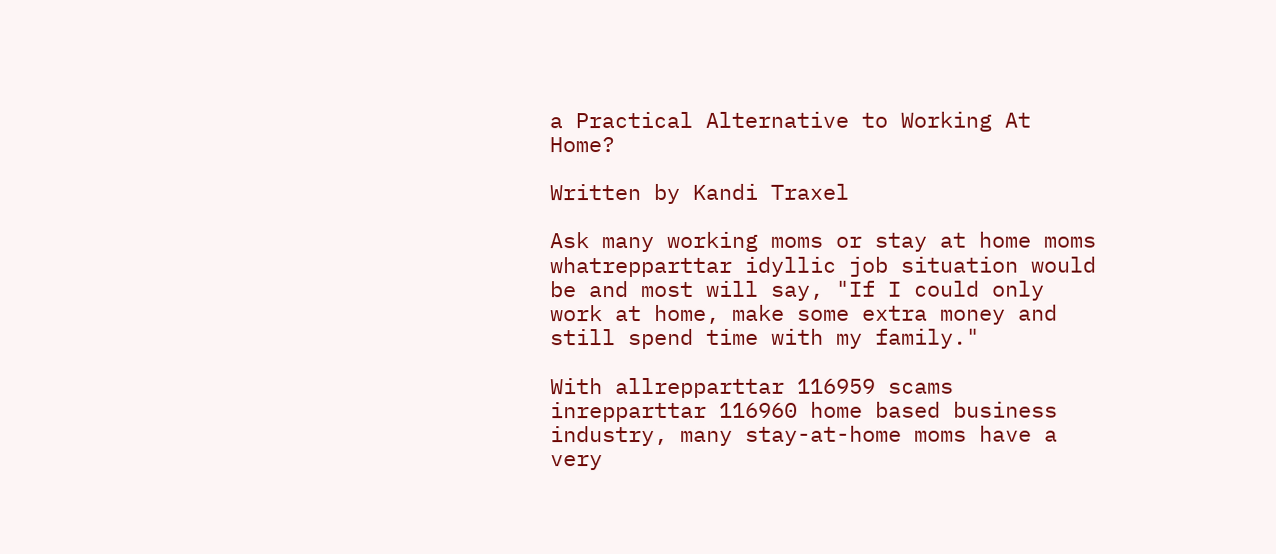a Practical Alternative to Working At Home?

Written by Kandi Traxel

Ask many working moms or stay at home moms whatrepparttar idyllic job situation would be and most will say, "If I could only work at home, make some extra money and still spend time with my family."

With allrepparttar 116959 scams inrepparttar 116960 home based business industry, many stay-at-home moms have a very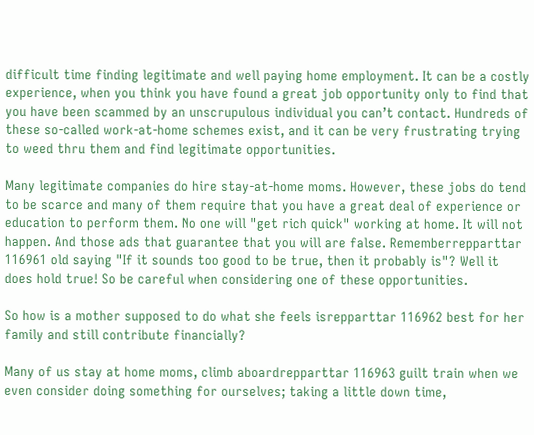difficult time finding legitimate and well paying home employment. It can be a costly experience, when you think you have found a great job opportunity only to find that you have been scammed by an unscrupulous individual you can’t contact. Hundreds of these so-called work-at-home schemes exist, and it can be very frustrating trying to weed thru them and find legitimate opportunities.

Many legitimate companies do hire stay-at-home moms. However, these jobs do tend to be scarce and many of them require that you have a great deal of experience or education to perform them. No one will "get rich quick" working at home. It will not happen. And those ads that guarantee that you will are false. Rememberrepparttar 116961 old saying "If it sounds too good to be true, then it probably is"? Well it does hold true! So be careful when considering one of these opportunities.

So how is a mother supposed to do what she feels isrepparttar 116962 best for her family and still contribute financially?

Many of us stay at home moms, climb aboardrepparttar 116963 guilt train when we even consider doing something for ourselves; taking a little down time,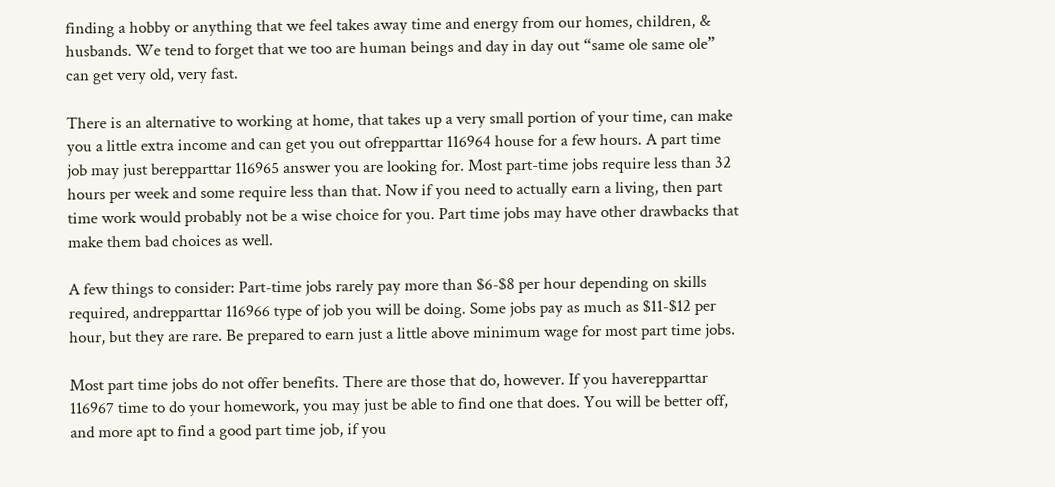finding a hobby or anything that we feel takes away time and energy from our homes, children, & husbands. We tend to forget that we too are human beings and day in day out “same ole same ole” can get very old, very fast.

There is an alternative to working at home, that takes up a very small portion of your time, can make you a little extra income and can get you out ofrepparttar 116964 house for a few hours. A part time job may just berepparttar 116965 answer you are looking for. Most part-time jobs require less than 32 hours per week and some require less than that. Now if you need to actually earn a living, then part time work would probably not be a wise choice for you. Part time jobs may have other drawbacks that make them bad choices as well.

A few things to consider: Part-time jobs rarely pay more than $6-$8 per hour depending on skills required, andrepparttar 116966 type of job you will be doing. Some jobs pay as much as $11-$12 per hour, but they are rare. Be prepared to earn just a little above minimum wage for most part time jobs.

Most part time jobs do not offer benefits. There are those that do, however. If you haverepparttar 116967 time to do your homework, you may just be able to find one that does. You will be better off, and more apt to find a good part time job, if you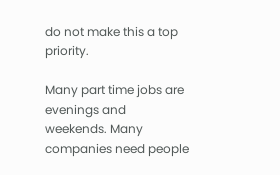do not make this a top priority.

Many part time jobs are evenings and weekends. Many companies need people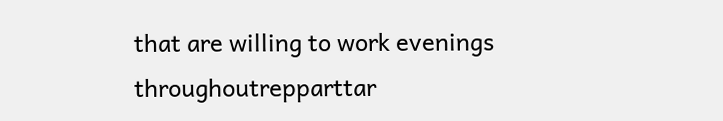that are willing to work evenings throughoutrepparttar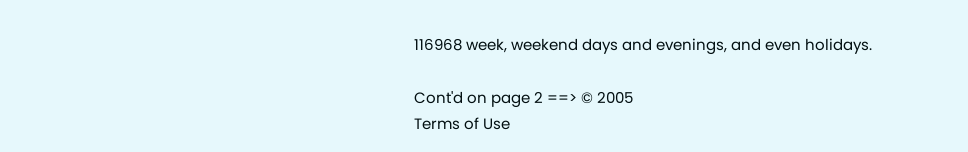116968 week, weekend days and evenings, and even holidays.

Cont'd on page 2 ==> © 2005
Terms of Use